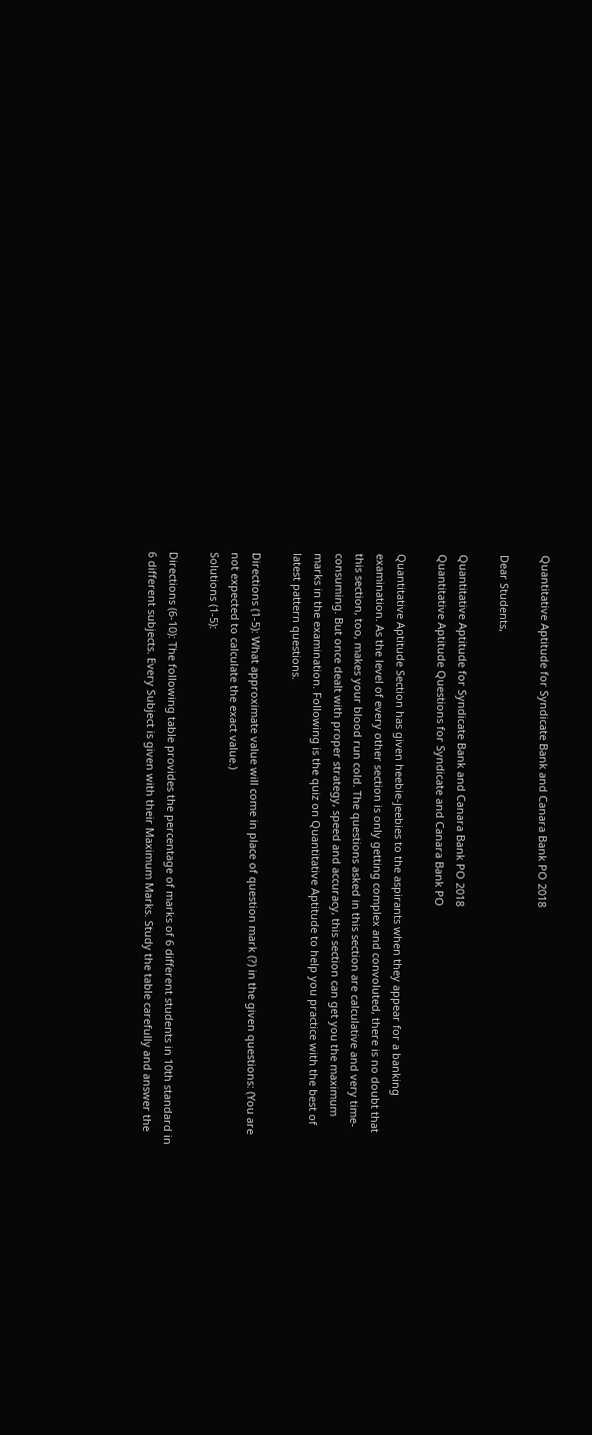Quantitative Aptitude for Syndicate Bank and Canara Bank PO 2018

Dear Students,

Quantitative Aptitude for Syndicate Bank and Canara Bank PO 2018
Quantitative Aptitude Questions for Syndicate and Canara Bank PO

Quantitative Aptitude Section has given heebie-jeebies to the aspirants when they appear for a banking examination. As the level of every other section is only getting complex and convoluted, there is no doubt that this section, too, makes your blood run cold. The questions asked in this section are calculative and very time-consuming. But once dealt with proper strategy, speed and accuracy, this section can get you the maximum marks in the examination. Following is the quiz on Quantitative Aptitude to help you practice with the best of latest pattern questions.

Directions (1-5): What approximate value will come in place of question mark (?) in the given questions: (You are not expected to calculate the exact value.)
Solutions (1-5):

Directions (6-10): The following table provides the percentage of marks of 6 different students in 10th standard in 6 different subjects. Every Subject is given with their Maximum Marks. Study the table carefully and answer the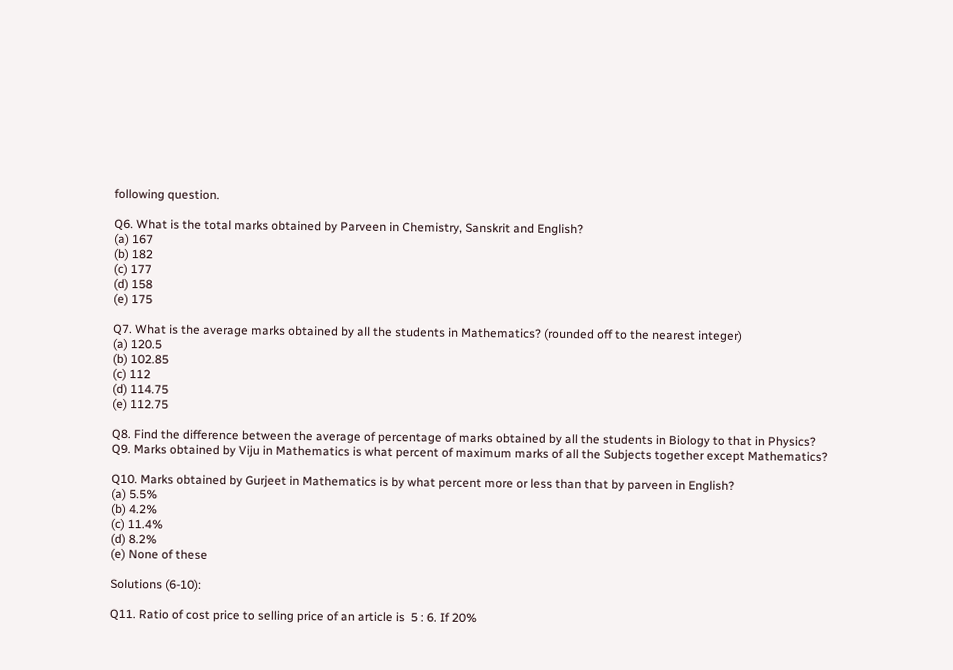following question.

Q6. What is the total marks obtained by Parveen in Chemistry, Sanskrit and English?
(a) 167
(b) 182
(c) 177
(d) 158
(e) 175

Q7. What is the average marks obtained by all the students in Mathematics? (rounded off to the nearest integer)
(a) 120.5
(b) 102.85
(c) 112
(d) 114.75
(e) 112.75

Q8. Find the difference between the average of percentage of marks obtained by all the students in Biology to that in Physics?
Q9. Marks obtained by Viju in Mathematics is what percent of maximum marks of all the Subjects together except Mathematics?

Q10. Marks obtained by Gurjeet in Mathematics is by what percent more or less than that by parveen in English?
(a) 5.5%
(b) 4.2%
(c) 11.4%
(d) 8.2%
(e) None of these

Solutions (6-10):

Q11. Ratio of cost price to selling price of an article is  5 : 6. If 20%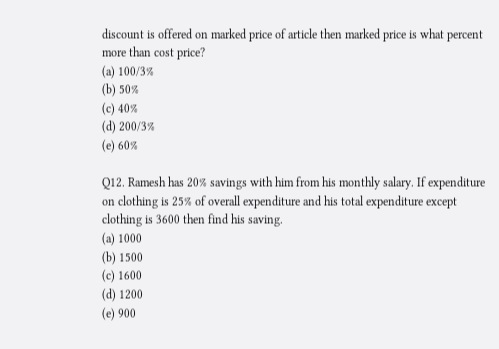discount is offered on marked price of article then marked price is what percent more than cost price?
(a) 100/3%
(b) 50%
(c) 40%
(d) 200/3%
(e) 60%

Q12. Ramesh has 20% savings with him from his monthly salary. If expenditure on clothing is 25% of overall expenditure and his total expenditure except clothing is 3600 then find his saving.
(a) 1000
(b) 1500
(c) 1600
(d) 1200
(e) 900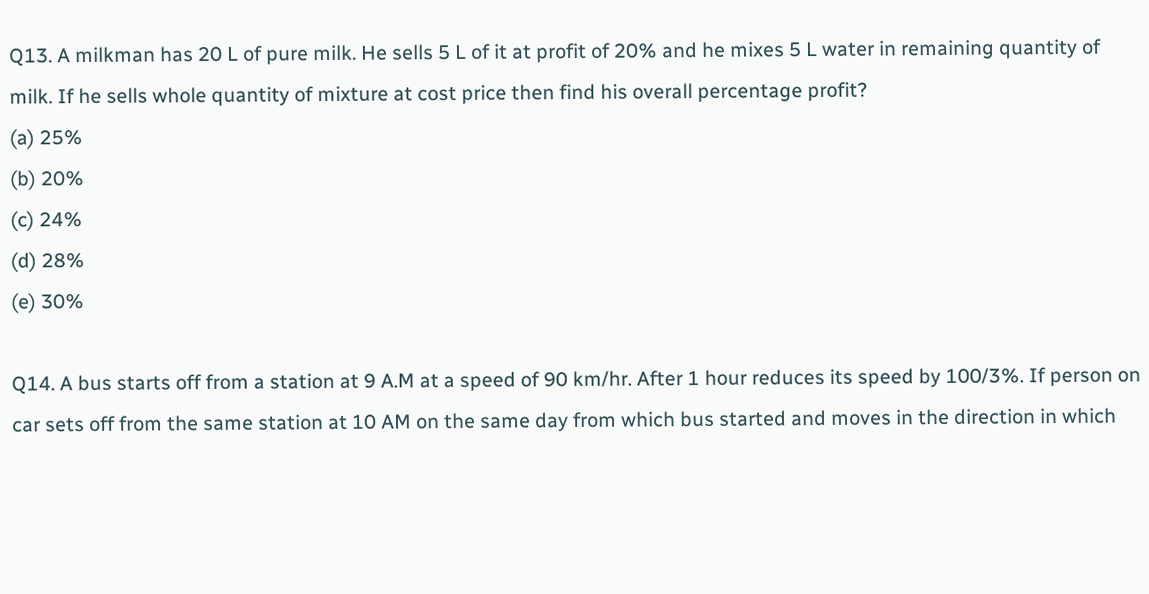Q13. A milkman has 20 L of pure milk. He sells 5 L of it at profit of 20% and he mixes 5 L water in remaining quantity of milk. If he sells whole quantity of mixture at cost price then find his overall percentage profit?
(a) 25%
(b) 20%
(c) 24%
(d) 28%
(e) 30%

Q14. A bus starts off from a station at 9 A.M at a speed of 90 km/hr. After 1 hour reduces its speed by 100/3%. If person on car sets off from the same station at 10 AM on the same day from which bus started and moves in the direction in which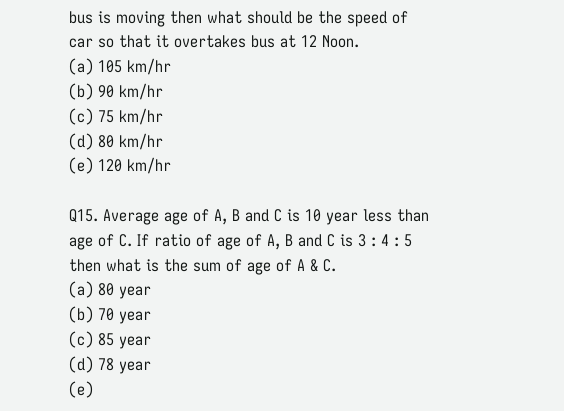bus is moving then what should be the speed of car so that it overtakes bus at 12 Noon.
(a) 105 km/hr
(b) 90 km/hr
(c) 75 km/hr
(d) 80 km/hr
(e) 120 km/hr

Q15. Average age of A, B and C is 10 year less than age of C. If ratio of age of A, B and C is 3 : 4 : 5 then what is the sum of age of A & C.
(a) 80 year
(b) 70 year
(c) 85 year
(d) 78 year
(e)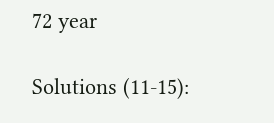72 year

Solutions (11-15):